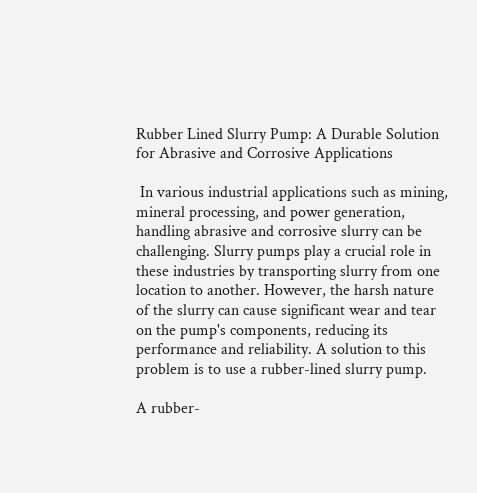Rubber Lined Slurry Pump: A Durable Solution for Abrasive and Corrosive Applications

 In various industrial applications such as mining, mineral processing, and power generation, handling abrasive and corrosive slurry can be challenging. Slurry pumps play a crucial role in these industries by transporting slurry from one location to another. However, the harsh nature of the slurry can cause significant wear and tear on the pump's components, reducing its performance and reliability. A solution to this problem is to use a rubber-lined slurry pump.

A rubber-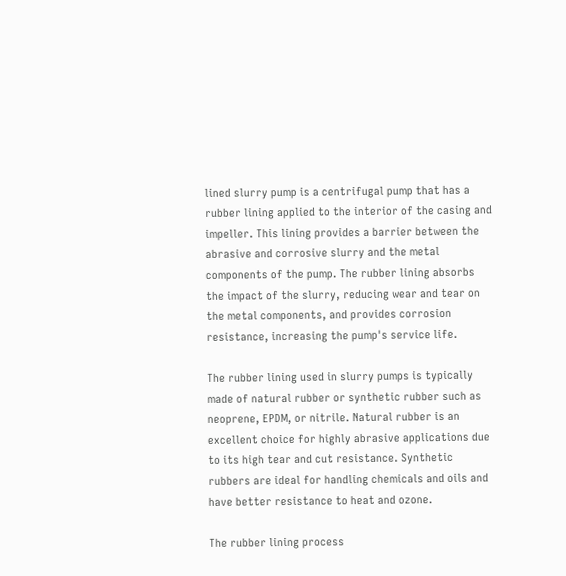lined slurry pump is a centrifugal pump that has a rubber lining applied to the interior of the casing and impeller. This lining provides a barrier between the abrasive and corrosive slurry and the metal components of the pump. The rubber lining absorbs the impact of the slurry, reducing wear and tear on the metal components, and provides corrosion resistance, increasing the pump's service life.

The rubber lining used in slurry pumps is typically made of natural rubber or synthetic rubber such as neoprene, EPDM, or nitrile. Natural rubber is an excellent choice for highly abrasive applications due to its high tear and cut resistance. Synthetic rubbers are ideal for handling chemicals and oils and have better resistance to heat and ozone.

The rubber lining process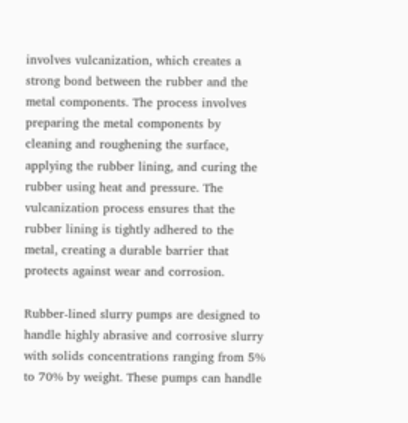involves vulcanization, which creates a strong bond between the rubber and the metal components. The process involves preparing the metal components by cleaning and roughening the surface, applying the rubber lining, and curing the rubber using heat and pressure. The vulcanization process ensures that the rubber lining is tightly adhered to the metal, creating a durable barrier that protects against wear and corrosion.

Rubber-lined slurry pumps are designed to handle highly abrasive and corrosive slurry with solids concentrations ranging from 5% to 70% by weight. These pumps can handle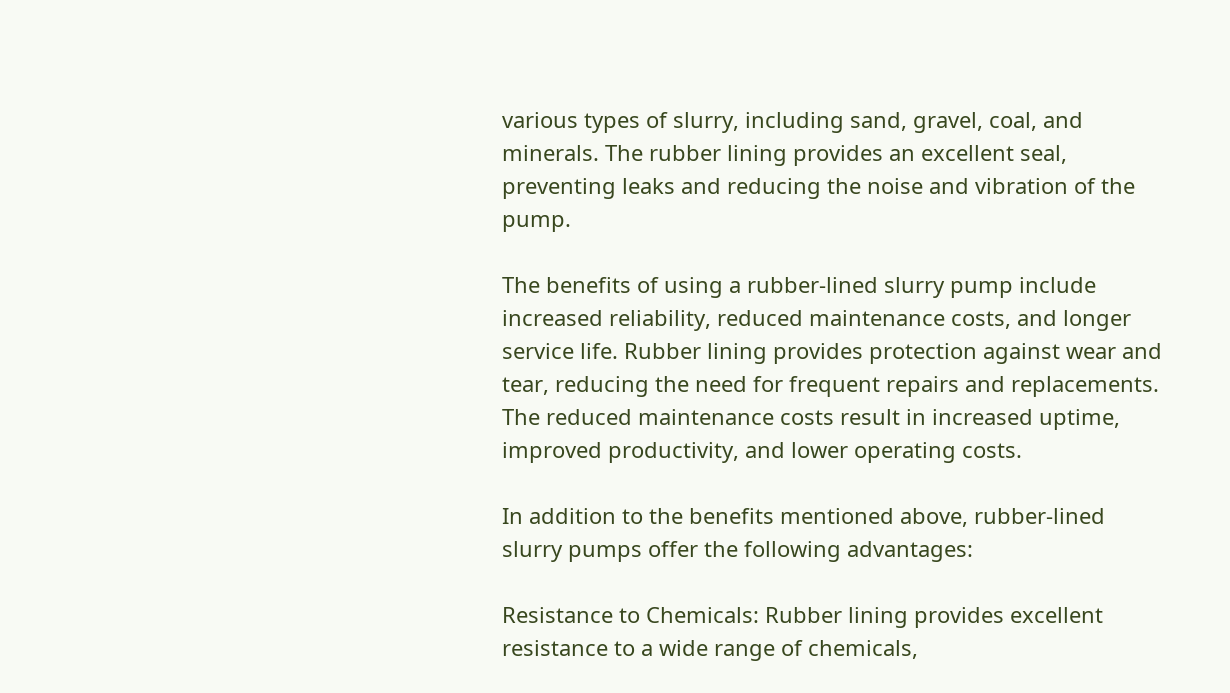various types of slurry, including sand, gravel, coal, and minerals. The rubber lining provides an excellent seal, preventing leaks and reducing the noise and vibration of the pump.

The benefits of using a rubber-lined slurry pump include increased reliability, reduced maintenance costs, and longer service life. Rubber lining provides protection against wear and tear, reducing the need for frequent repairs and replacements. The reduced maintenance costs result in increased uptime, improved productivity, and lower operating costs.

In addition to the benefits mentioned above, rubber-lined slurry pumps offer the following advantages:

Resistance to Chemicals: Rubber lining provides excellent resistance to a wide range of chemicals,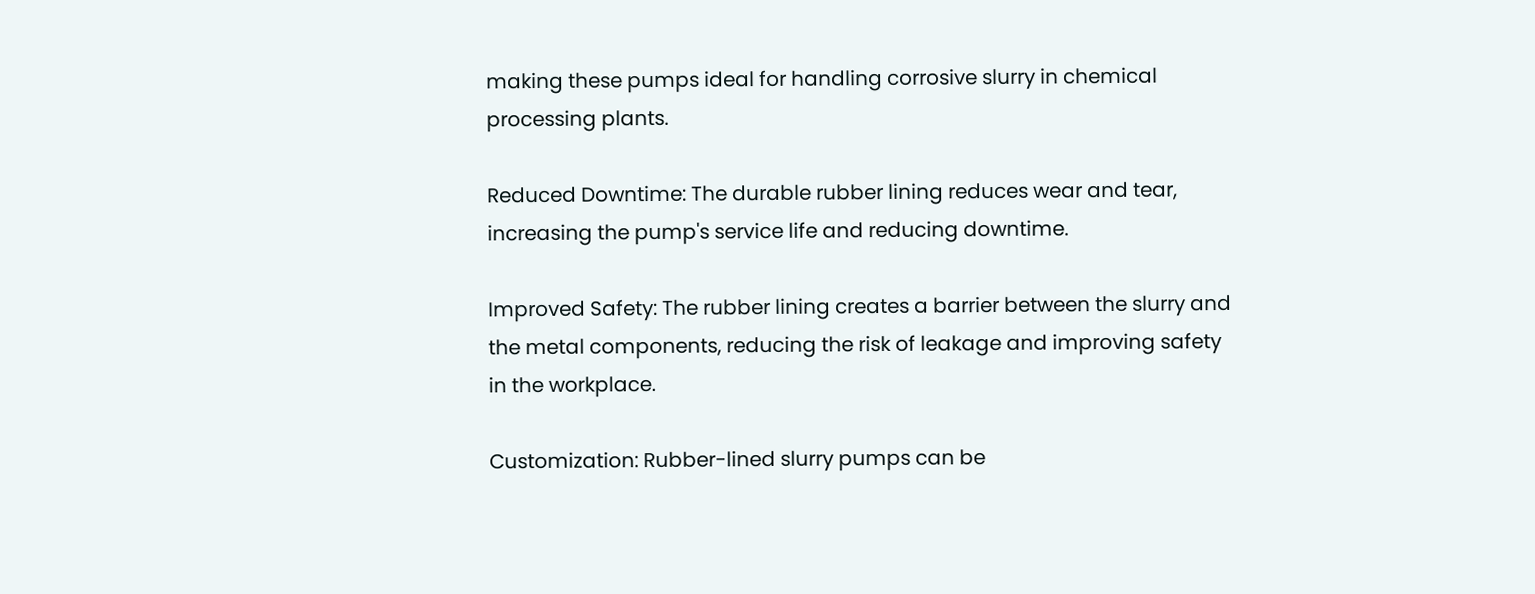making these pumps ideal for handling corrosive slurry in chemical processing plants.

Reduced Downtime: The durable rubber lining reduces wear and tear, increasing the pump's service life and reducing downtime.

Improved Safety: The rubber lining creates a barrier between the slurry and the metal components, reducing the risk of leakage and improving safety in the workplace.

Customization: Rubber-lined slurry pumps can be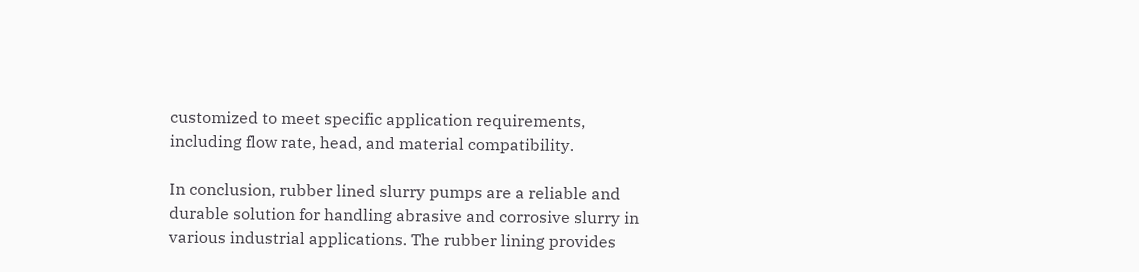customized to meet specific application requirements, including flow rate, head, and material compatibility.

In conclusion, rubber lined slurry pumps are a reliable and durable solution for handling abrasive and corrosive slurry in various industrial applications. The rubber lining provides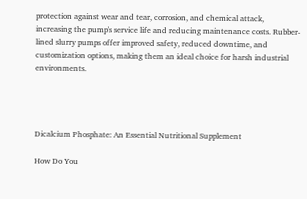protection against wear and tear, corrosion, and chemical attack, increasing the pump's service life and reducing maintenance costs. Rubber-lined slurry pumps offer improved safety, reduced downtime, and customization options, making them an ideal choice for harsh industrial environments.




Dicalcium Phosphate: An Essential Nutritional Supplement

How Do You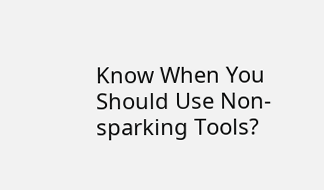Know When You Should Use Non-sparking Tools?